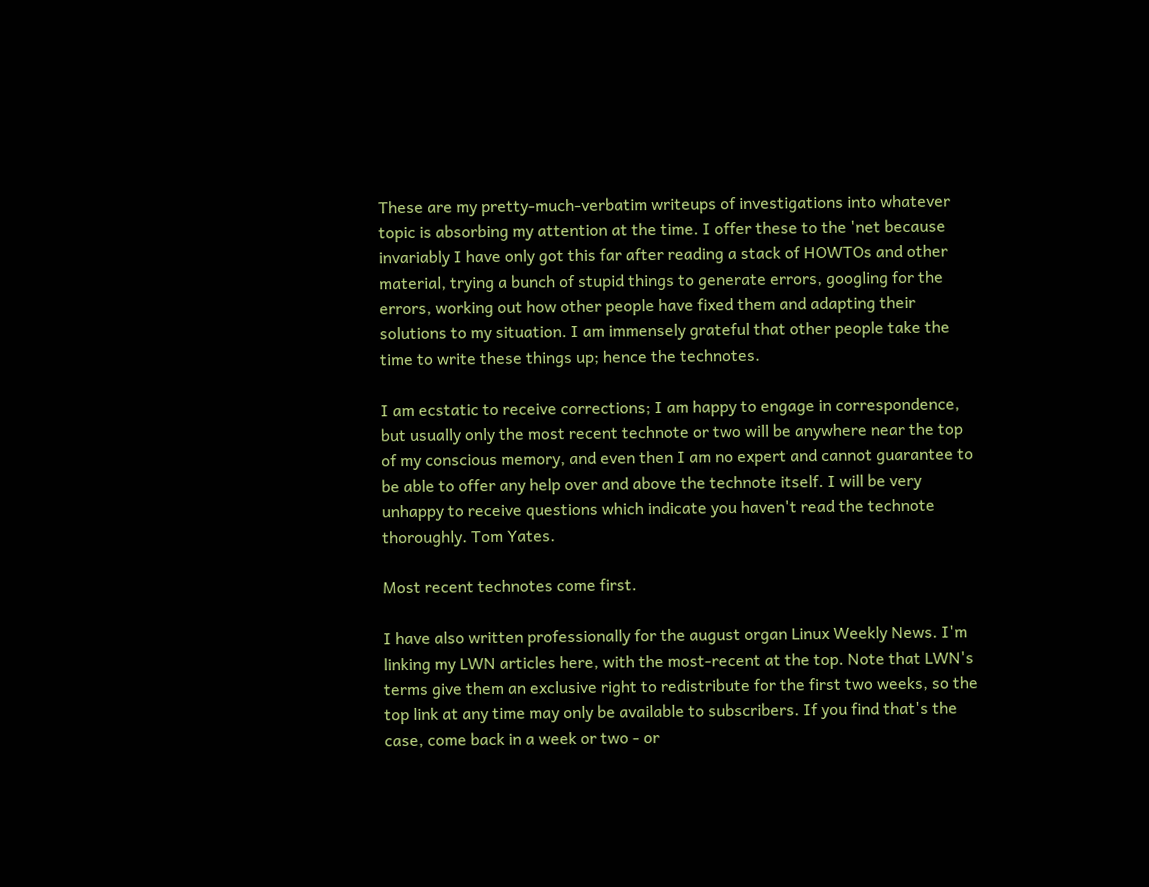These are my pretty-much-verbatim writeups of investigations into whatever topic is absorbing my attention at the time. I offer these to the 'net because invariably I have only got this far after reading a stack of HOWTOs and other material, trying a bunch of stupid things to generate errors, googling for the errors, working out how other people have fixed them and adapting their solutions to my situation. I am immensely grateful that other people take the time to write these things up; hence the technotes.

I am ecstatic to receive corrections; I am happy to engage in correspondence, but usually only the most recent technote or two will be anywhere near the top of my conscious memory, and even then I am no expert and cannot guarantee to be able to offer any help over and above the technote itself. I will be very unhappy to receive questions which indicate you haven't read the technote thoroughly. Tom Yates.

Most recent technotes come first.

I have also written professionally for the august organ Linux Weekly News. I'm linking my LWN articles here, with the most-recent at the top. Note that LWN's terms give them an exclusive right to redistribute for the first two weeks, so the top link at any time may only be available to subscribers. If you find that's the case, come back in a week or two - or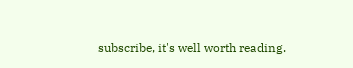subscribe, it's well worth reading.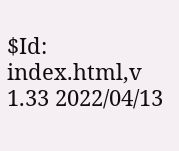$Id: index.html,v 1.33 2022/04/13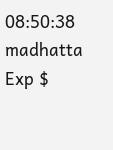08:50:38 madhatta Exp $